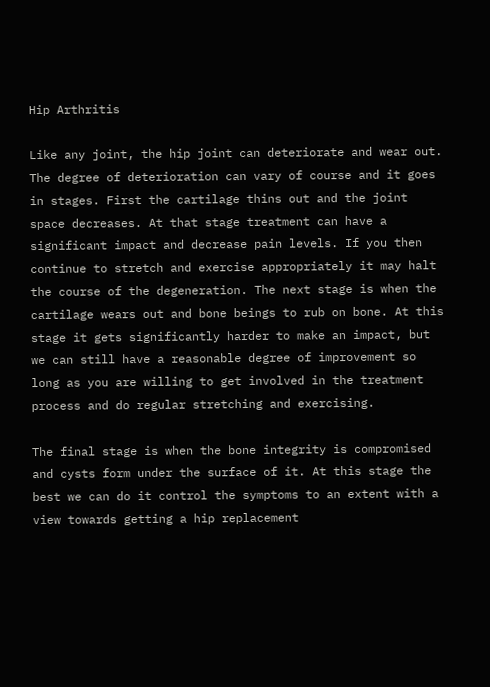Hip Arthritis

Like any joint, the hip joint can deteriorate and wear out. The degree of deterioration can vary of course and it goes in stages. First the cartilage thins out and the joint space decreases. At that stage treatment can have a significant impact and decrease pain levels. If you then continue to stretch and exercise appropriately it may halt the course of the degeneration. The next stage is when the cartilage wears out and bone beings to rub on bone. At this stage it gets significantly harder to make an impact, but we can still have a reasonable degree of improvement so long as you are willing to get involved in the treatment process and do regular stretching and exercising.

The final stage is when the bone integrity is compromised and cysts form under the surface of it. At this stage the best we can do it control the symptoms to an extent with a view towards getting a hip replacement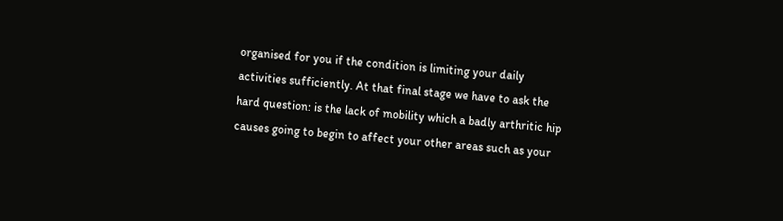organised for you if the condition is limiting your daily activities sufficiently. At that final stage we have to ask the hard question: is the lack of mobility which a badly arthritic hip causes going to begin to affect your other areas such as your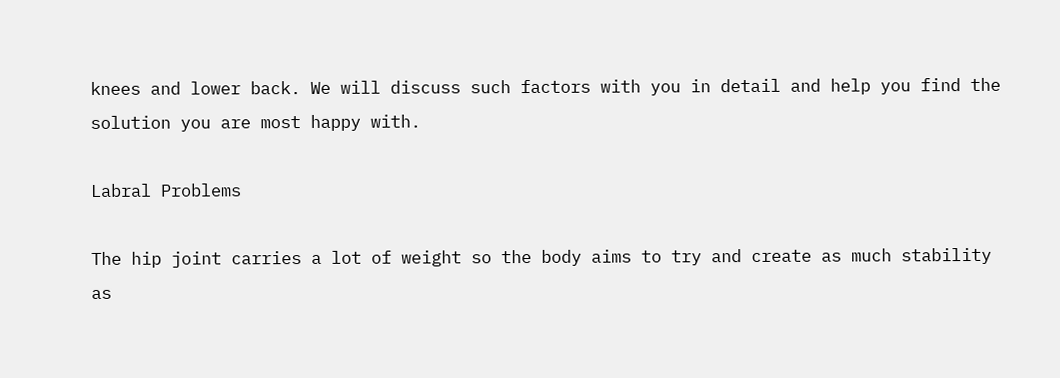knees and lower back. We will discuss such factors with you in detail and help you find the solution you are most happy with.

Labral Problems

The hip joint carries a lot of weight so the body aims to try and create as much stability as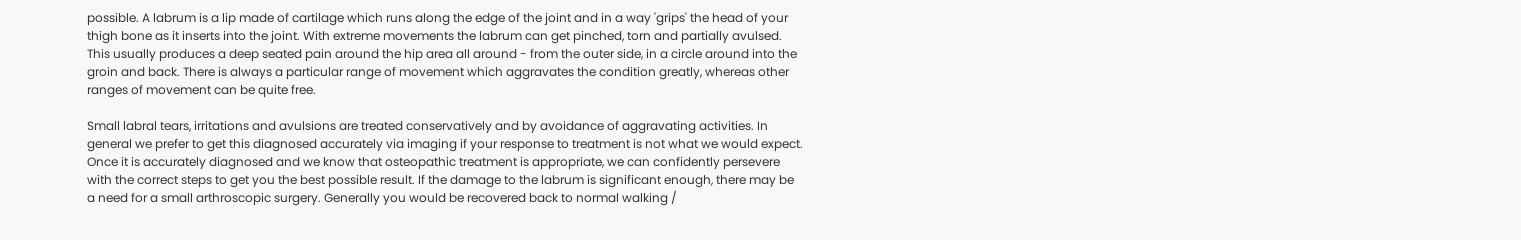possible. A labrum is a lip made of cartilage which runs along the edge of the joint and in a way 'grips' the head of your thigh bone as it inserts into the joint. With extreme movements the labrum can get pinched, torn and partially avulsed. This usually produces a deep seated pain around the hip area all around - from the outer side, in a circle around into the groin and back. There is always a particular range of movement which aggravates the condition greatly, whereas other ranges of movement can be quite free.

Small labral tears, irritations and avulsions are treated conservatively and by avoidance of aggravating activities. In general we prefer to get this diagnosed accurately via imaging if your response to treatment is not what we would expect. Once it is accurately diagnosed and we know that osteopathic treatment is appropriate, we can confidently persevere with the correct steps to get you the best possible result. If the damage to the labrum is significant enough, there may be a need for a small arthroscopic surgery. Generally you would be recovered back to normal walking /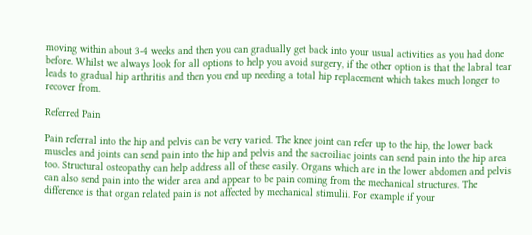moving within about 3-4 weeks and then you can gradually get back into your usual activities as you had done before. Whilst we always look for all options to help you avoid surgery, if the other option is that the labral tear leads to gradual hip arthritis and then you end up needing a total hip replacement which takes much longer to recover from.

Referred Pain

Pain referral into the hip and pelvis can be very varied. The knee joint can refer up to the hip, the lower back muscles and joints can send pain into the hip and pelvis and the sacroiliac joints can send pain into the hip area too. Structural osteopathy can help address all of these easily. Organs which are in the lower abdomen and pelvis can also send pain into the wider area and appear to be pain coming from the mechanical structures. The difference is that organ related pain is not affected by mechanical stimulii. For example if your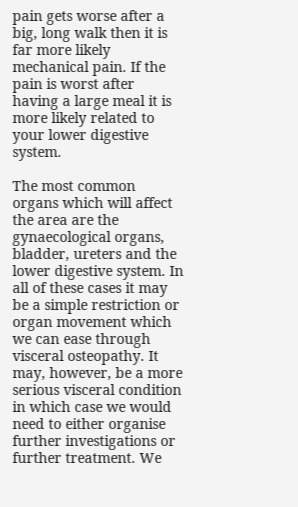pain gets worse after a big, long walk then it is far more likely mechanical pain. If the pain is worst after having a large meal it is more likely related to your lower digestive system.

The most common organs which will affect the area are the gynaecological organs, bladder, ureters and the lower digestive system. In all of these cases it may be a simple restriction or organ movement which we can ease through visceral osteopathy. It may, however, be a more serious visceral condition in which case we would need to either organise further investigations or further treatment. We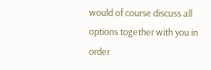would of course discuss all options together with you in order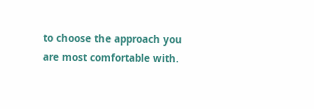to choose the approach you are most comfortable with.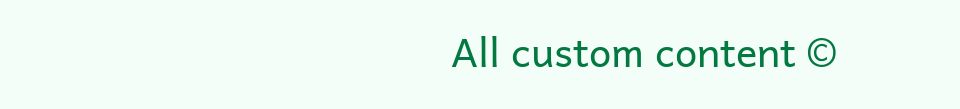All custom content ©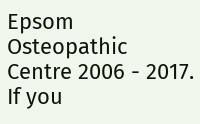Epsom Osteopathic Centre 2006 - 2017. If you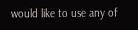would like to use any of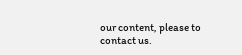our content, please to contact us.